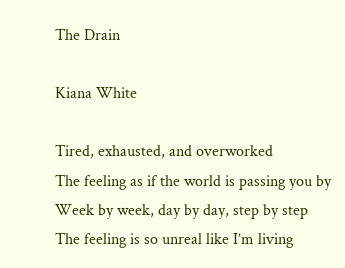The Drain

Kiana White

Tired, exhausted, and overworked
The feeling as if the world is passing you by
Week by week, day by day, step by step
The feeling is so unreal like I’m living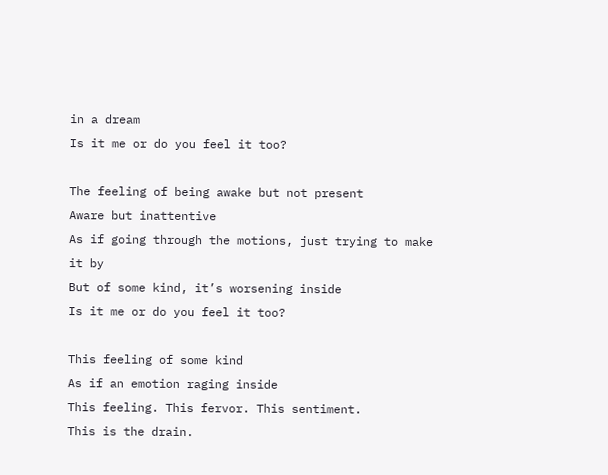in a dream
Is it me or do you feel it too?

The feeling of being awake but not present
Aware but inattentive
As if going through the motions, just trying to make it by
But of some kind, it’s worsening inside
Is it me or do you feel it too?

This feeling of some kind
As if an emotion raging inside
This feeling. This fervor. This sentiment.
This is the drain.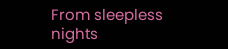From sleepless nights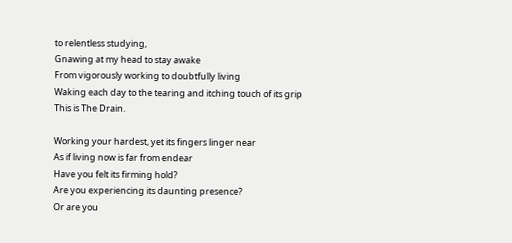to relentless studying,
Gnawing at my head to stay awake
From vigorously working to doubtfully living
Waking each day to the tearing and itching touch of its grip
This is The Drain.

Working your hardest, yet its fingers linger near
As if living now is far from endear
Have you felt its firming hold?
Are you experiencing its daunting presence?
Or are you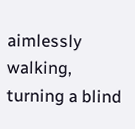aimlessly walking, turning a blind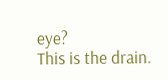eye?
This is the drain.